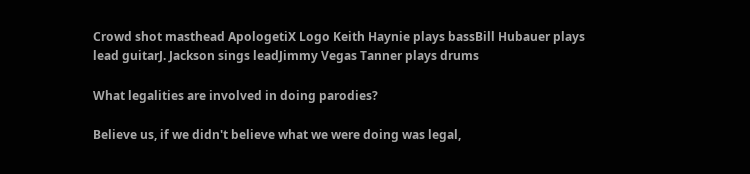Crowd shot masthead ApologetiX Logo Keith Haynie plays bassBill Hubauer plays lead guitarJ. Jackson sings leadJimmy Vegas Tanner plays drums

What legalities are involved in doing parodies?

Believe us, if we didn't believe what we were doing was legal,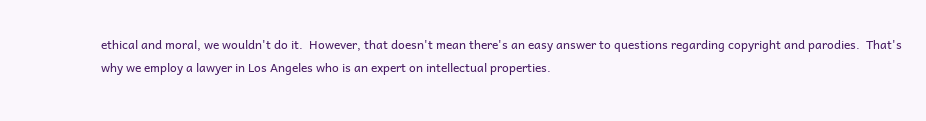ethical and moral, we wouldn't do it.  However, that doesn't mean there's an easy answer to questions regarding copyright and parodies.  That's why we employ a lawyer in Los Angeles who is an expert on intellectual properties.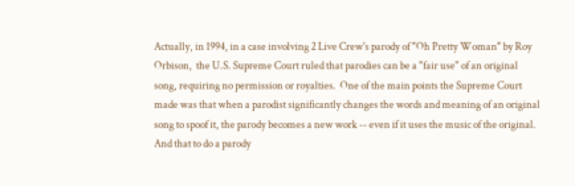Actually, in 1994, in a case involving 2 Live Crew's parody of "Oh Pretty Woman" by Roy Orbison,  the U.S. Supreme Court ruled that parodies can be a "fair use" of an original song, requiring no permission or royalties.  One of the main points the Supreme Court made was that when a parodist significantly changes the words and meaning of an original song to spoof it, the parody becomes a new work -- even if it uses the music of the original.  And that to do a parody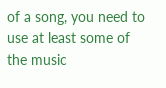of a song, you need to use at least some of the music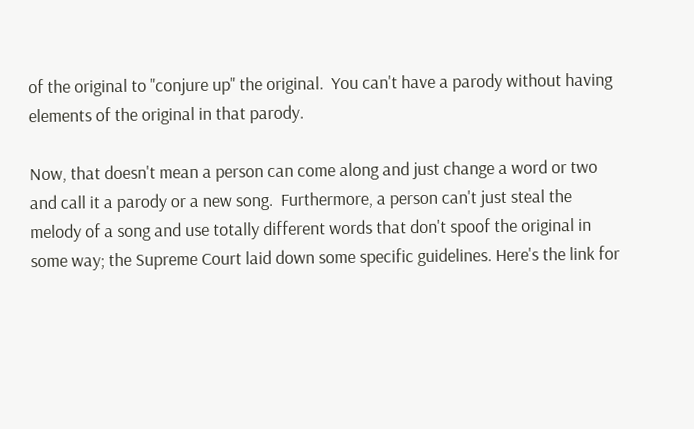of the original to "conjure up" the original.  You can't have a parody without having elements of the original in that parody.

Now, that doesn't mean a person can come along and just change a word or two and call it a parody or a new song.  Furthermore, a person can't just steal the melody of a song and use totally different words that don't spoof the original in some way; the Supreme Court laid down some specific guidelines. Here's the link for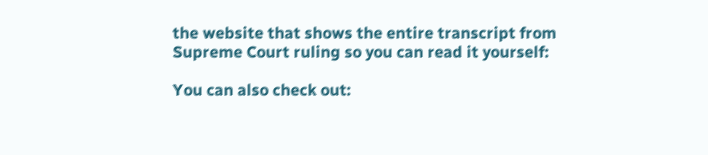the website that shows the entire transcript from Supreme Court ruling so you can read it yourself:

You can also check out: